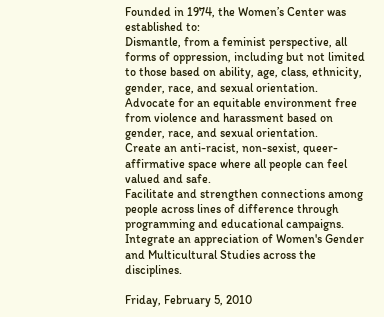Founded in 1974, the Women’s Center was established to:
Dismantle, from a feminist perspective, all forms of oppression, including but not limited to those based on ability, age, class, ethnicity, gender, race, and sexual orientation.
Advocate for an equitable environment free from violence and harassment based on gender, race, and sexual orientation.
Create an anti-racist, non-sexist, queer-affirmative space where all people can feel valued and safe.
Facilitate and strengthen connections among people across lines of difference through programming and educational campaigns.
Integrate an appreciation of Women's Gender and Multicultural Studies across the disciplines.

Friday, February 5, 2010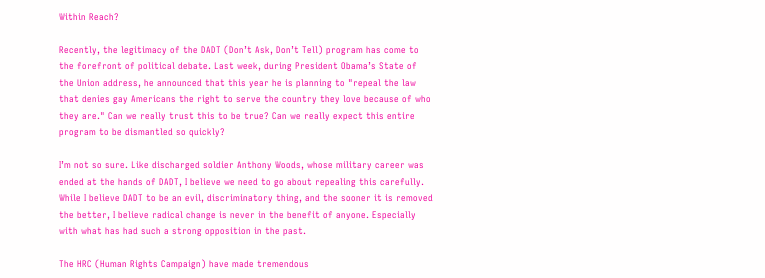Within Reach?

Recently, the legitimacy of the DADT (Don’t Ask, Don’t Tell) program has come to the forefront of political debate. Last week, during President Obama’s State of the Union address, he announced that this year he is planning to "repeal the law that denies gay Americans the right to serve the country they love because of who they are." Can we really trust this to be true? Can we really expect this entire program to be dismantled so quickly?

I’m not so sure. Like discharged soldier Anthony Woods, whose military career was ended at the hands of DADT, I believe we need to go about repealing this carefully. While I believe DADT to be an evil, discriminatory thing, and the sooner it is removed the better, I believe radical change is never in the benefit of anyone. Especially with what has had such a strong opposition in the past.

The HRC (Human Rights Campaign) have made tremendous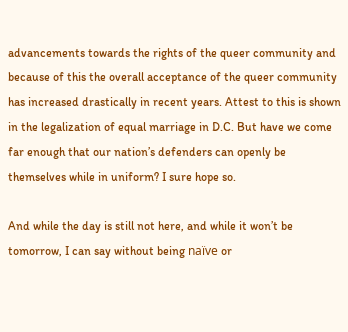advancements towards the rights of the queer community and because of this the overall acceptance of the queer community has increased drastically in recent years. Attest to this is shown in the legalization of equal marriage in D.C. But have we come far enough that our nation’s defenders can openly be themselves while in uniform? I sure hope so.

And while the day is still not here, and while it won’t be tomorrow, I can say without being naïve or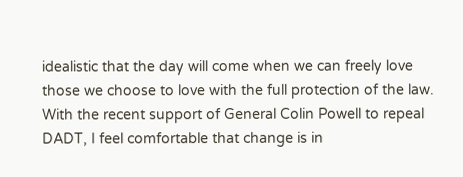idealistic that the day will come when we can freely love those we choose to love with the full protection of the law. With the recent support of General Colin Powell to repeal DADT, I feel comfortable that change is in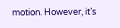motion. However, it’s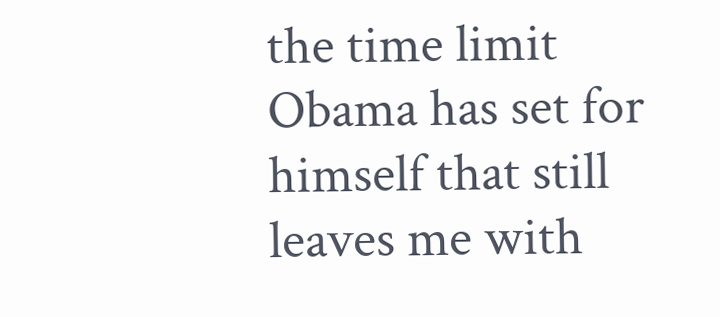the time limit Obama has set for himself that still leaves me with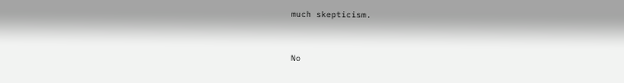much skepticism.


No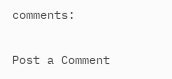comments:

Post a Comment